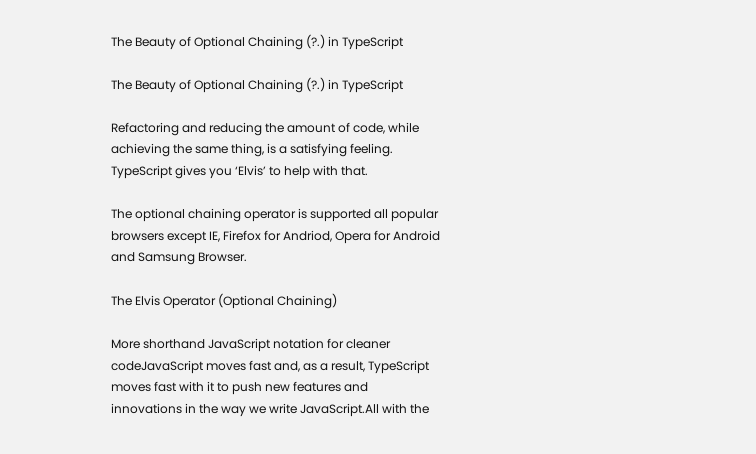The Beauty of Optional Chaining (?.) in TypeScript

The Beauty of Optional Chaining (?.) in TypeScript

Refactoring and reducing the amount of code, while achieving the same thing, is a satisfying feeling. TypeScript gives you ‘Elvis’ to help with that.

The optional chaining operator is supported all popular browsers except IE, Firefox for Andriod, Opera for Android and Samsung Browser.

The Elvis Operator (Optional Chaining)

More shorthand JavaScript notation for cleaner codeJavaScript moves fast and, as a result, TypeScript moves fast with it to push new features and innovations in the way we write JavaScript.All with the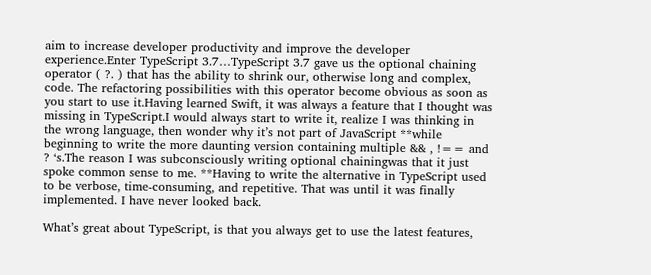aim to increase developer productivity and improve the developer experience.Enter TypeScript 3.7…TypeScript 3.7 gave us the optional chaining operator ( ?. ) that has the ability to shrink our, otherwise long and complex, code. The refactoring possibilities with this operator become obvious as soon as you start to use it.Having learned Swift, it was always a feature that I thought was missing in TypeScript.I would always start to write it, realize I was thinking in the wrong language, then wonder why it’s not part of JavaScript **while beginning to write the more daunting version containing multiple && , !== and ? ‘s.The reason I was subconsciously writing optional chainingwas that it just spoke common sense to me. **Having to write the alternative in TypeScript used to be verbose, time-consuming, and repetitive. That was until it was finally implemented. I have never looked back.

What’s great about TypeScript, is that you always get to use the latest features,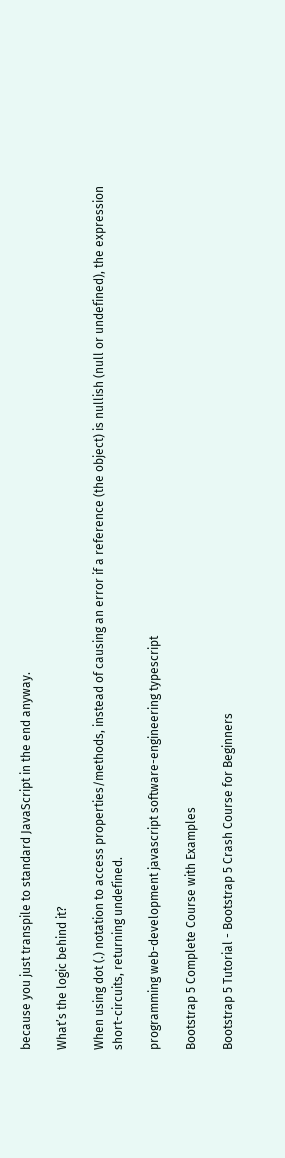because you just transpile to standard JavaScript in the end anyway.

What’s the logic behind it?

When using dot (.) notation to access properties/methods, instead of causing an error if a reference (the object) is nullish (null or undefined), the expression short-circuits, returning undefined.

programming web-development javascript software-engineering typescript

Bootstrap 5 Complete Course with Examples

Bootstrap 5 Tutorial - Bootstrap 5 Crash Course for Beginners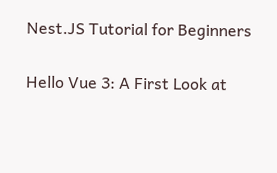Nest.JS Tutorial for Beginners

Hello Vue 3: A First Look at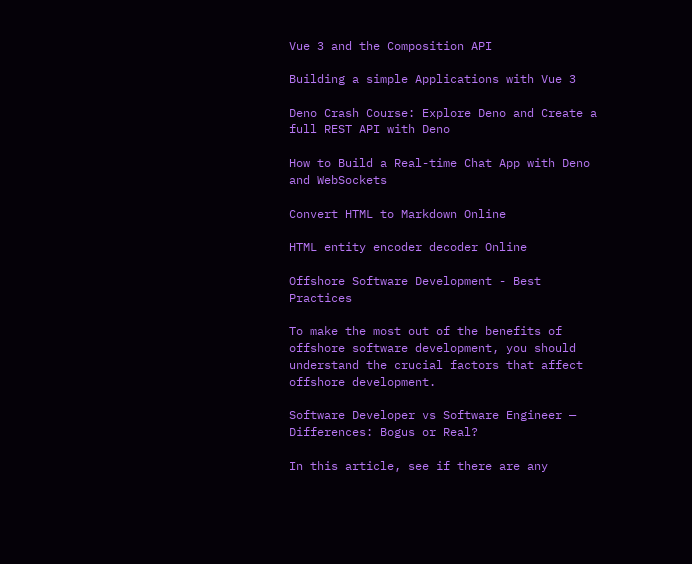Vue 3 and the Composition API

Building a simple Applications with Vue 3

Deno Crash Course: Explore Deno and Create a full REST API with Deno

How to Build a Real-time Chat App with Deno and WebSockets

Convert HTML to Markdown Online

HTML entity encoder decoder Online

Offshore Software Development - Best Practices

To make the most out of the benefits of offshore software development, you should understand the crucial factors that affect offshore development.

Software Developer vs Software Engineer — Differences: Bogus or Real?

In this article, see if there are any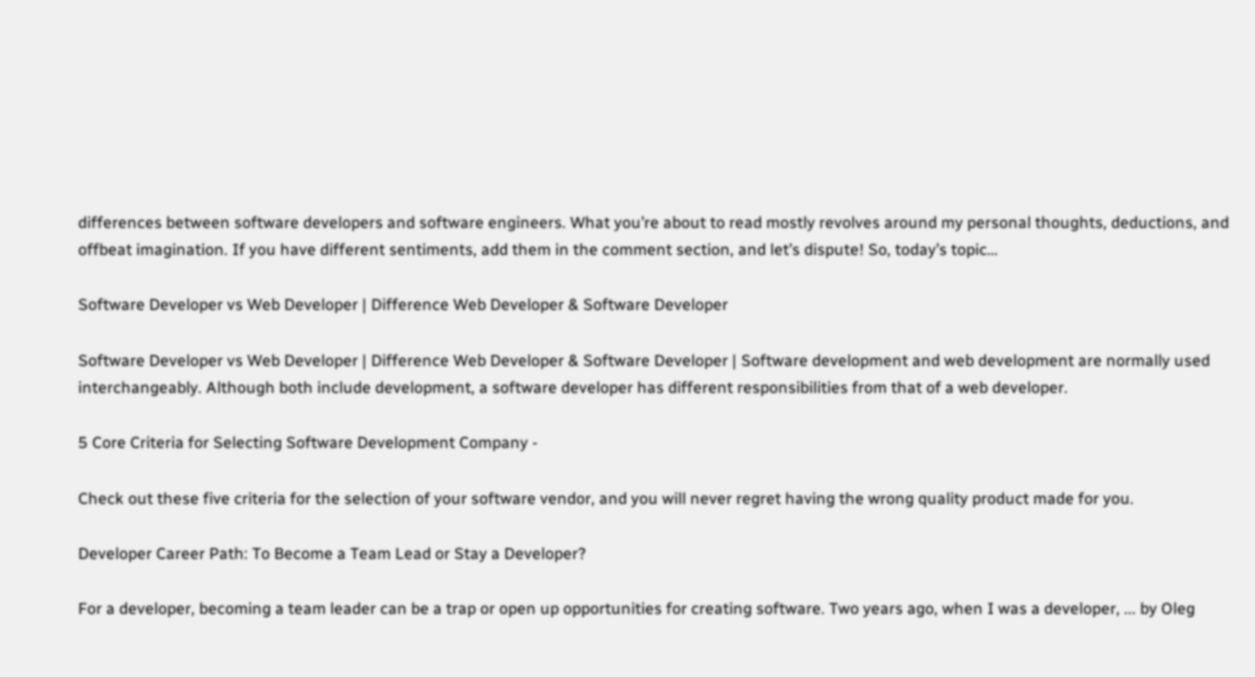differences between software developers and software engineers. What you’re about to read mostly revolves around my personal thoughts, deductions, and offbeat imagination. If you have different sentiments, add them in the comment section, and let’s dispute! So, today’s topic…

Software Developer vs Web Developer | Difference Web Developer & Software Developer

Software Developer vs Web Developer | Difference Web Developer & Software Developer | Software development and web development are normally used interchangeably. Although both include development, a software developer has different responsibilities from that of a web developer.

5 Core Criteria for Selecting Software Development Company -

Check out these five criteria for the selection of your software vendor, and you will never regret having the wrong quality product made for you.

Developer Career Path: To Become a Team Lead or Stay a Developer?

For a developer, becoming a team leader can be a trap or open up opportunities for creating software. Two years ago, when I was a developer, ... by Oleg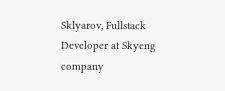Sklyarov, Fullstack Developer at Skyeng company